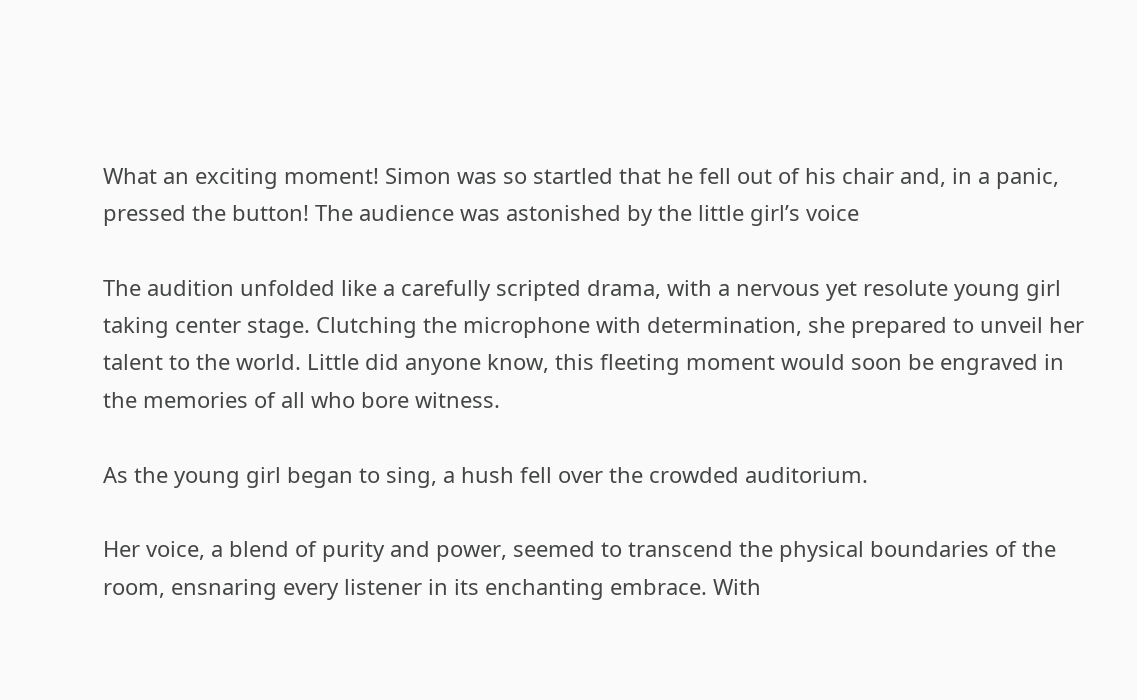What an exciting moment! Simon was so startled that he fell out of his chair and, in a panic, pressed the button! The audience was astonished by the little girl’s voice

The audition unfolded like a carefully scripted drama, with a nervous yet resolute young girl taking center stage. Clutching the microphone with determination, she prepared to unveil her talent to the world. Little did anyone know, this fleeting moment would soon be engraved in the memories of all who bore witness.

As the young girl began to sing, a hush fell over the crowded auditorium.

Her voice, a blend of purity and power, seemed to transcend the physical boundaries of the room, ensnaring every listener in its enchanting embrace. With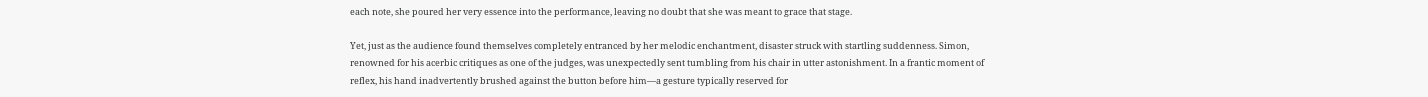each note, she poured her very essence into the performance, leaving no doubt that she was meant to grace that stage.

Yet, just as the audience found themselves completely entranced by her melodic enchantment, disaster struck with startling suddenness. Simon, renowned for his acerbic critiques as one of the judges, was unexpectedly sent tumbling from his chair in utter astonishment. In a frantic moment of reflex, his hand inadvertently brushed against the button before him—a gesture typically reserved for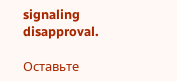signaling disapproval.

Оставьте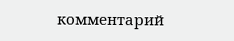комментарий